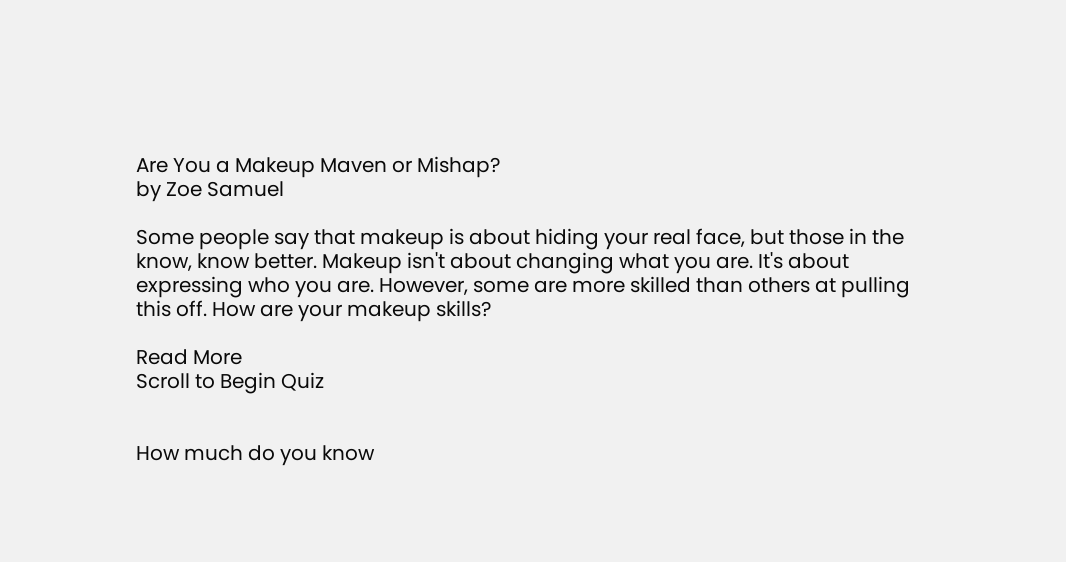Are You a Makeup Maven or Mishap?
by Zoe Samuel

Some people say that makeup is about hiding your real face, but those in the know, know better. Makeup isn't about changing what you are. It's about expressing who you are. However, some are more skilled than others at pulling this off. How are your makeup skills?

Read More
Scroll to Begin Quiz


How much do you know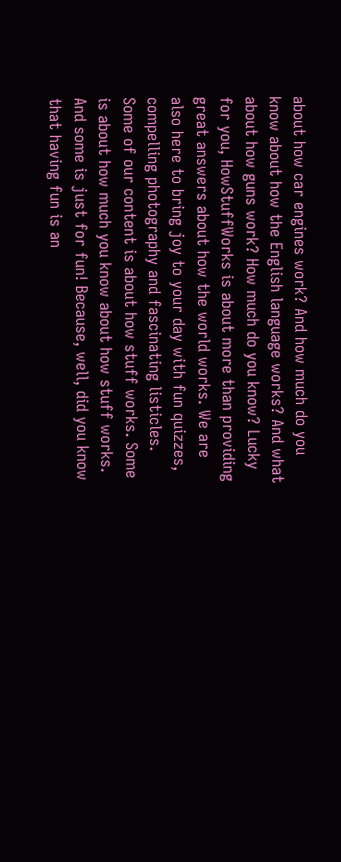about how car engines work? And how much do you know about how the English language works? And what about how guns work? How much do you know? Lucky for you, HowStuffWorks is about more than providing great answers about how the world works. We are also here to bring joy to your day with fun quizzes, compelling photography and fascinating listicles. Some of our content is about how stuff works. Some is about how much you know about how stuff works. And some is just for fun! Because, well, did you know that having fun is an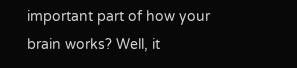important part of how your brain works? Well, it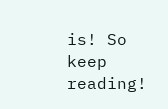is! So keep reading!